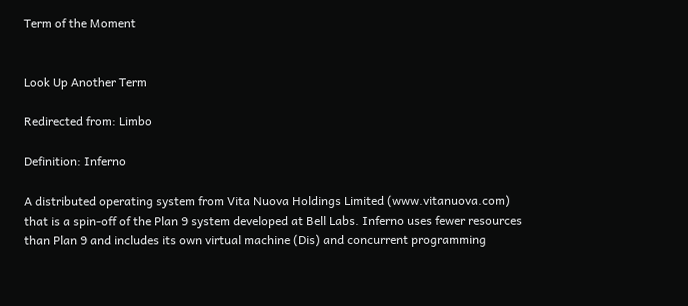Term of the Moment


Look Up Another Term

Redirected from: Limbo

Definition: Inferno

A distributed operating system from Vita Nuova Holdings Limited (www.vitanuova.com) that is a spin-off of the Plan 9 system developed at Bell Labs. Inferno uses fewer resources than Plan 9 and includes its own virtual machine (Dis) and concurrent programming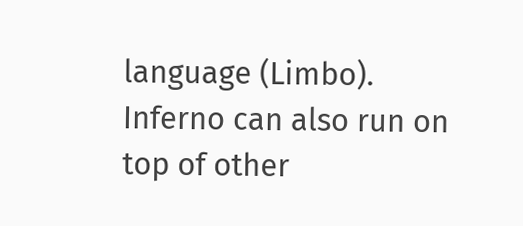language (Limbo). Inferno can also run on top of other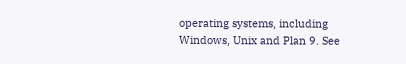operating systems, including Windows, Unix and Plan 9. See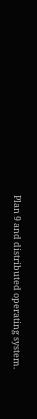Plan 9 and distributed operating system.